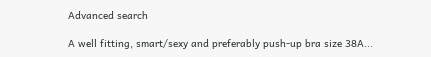Advanced search

A well fitting, smart/sexy and preferably push-up bra size 38A...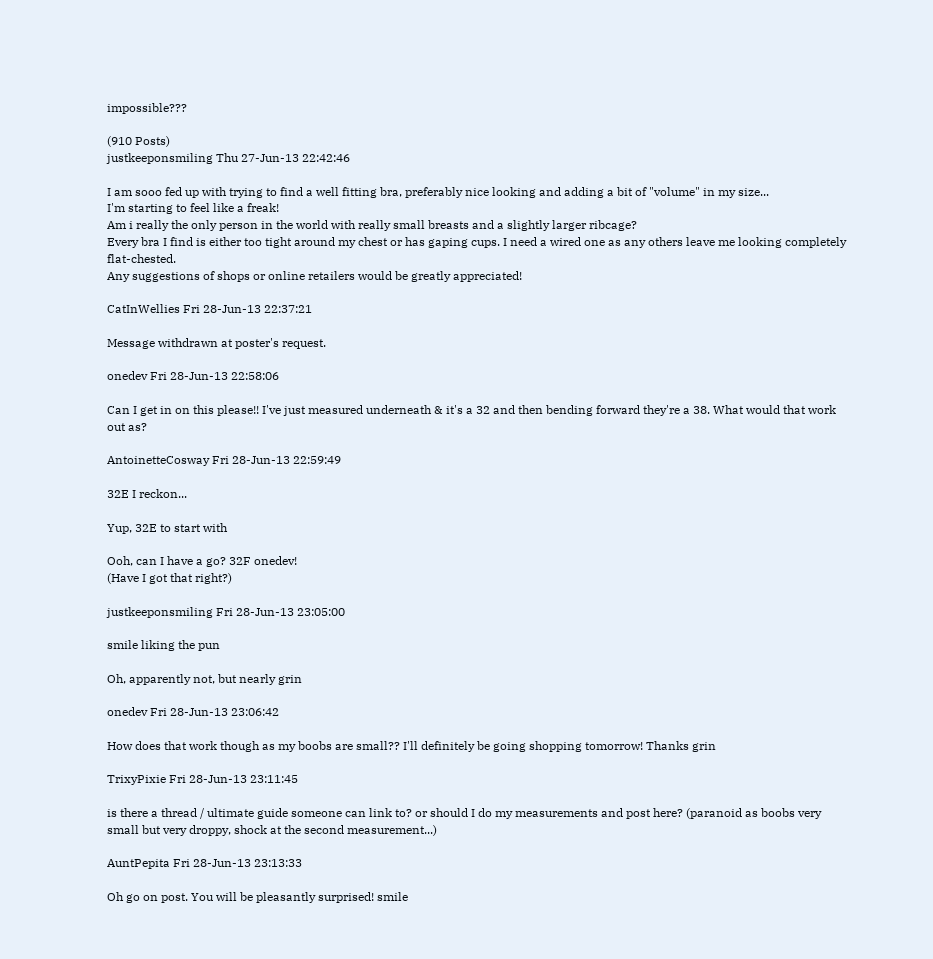impossible???

(910 Posts)
justkeeponsmiling Thu 27-Jun-13 22:42:46

I am sooo fed up with trying to find a well fitting bra, preferably nice looking and adding a bit of "volume" in my size...
I'm starting to feel like a freak!
Am i really the only person in the world with really small breasts and a slightly larger ribcage?
Every bra I find is either too tight around my chest or has gaping cups. I need a wired one as any others leave me looking completely flat-chested.
Any suggestions of shops or online retailers would be greatly appreciated!

CatInWellies Fri 28-Jun-13 22:37:21

Message withdrawn at poster's request.

onedev Fri 28-Jun-13 22:58:06

Can I get in on this please!! I've just measured underneath & it's a 32 and then bending forward they're a 38. What would that work out as?

AntoinetteCosway Fri 28-Jun-13 22:59:49

32E I reckon...

Yup, 32E to start with

Ooh, can I have a go? 32F onedev!
(Have I got that right?)

justkeeponsmiling Fri 28-Jun-13 23:05:00

smile liking the pun

Oh, apparently not, but nearly grin

onedev Fri 28-Jun-13 23:06:42

How does that work though as my boobs are small?? I'll definitely be going shopping tomorrow! Thanks grin

TrixyPixie Fri 28-Jun-13 23:11:45

is there a thread / ultimate guide someone can link to? or should I do my measurements and post here? (paranoid as boobs very small but very droppy, shock at the second measurement...)

AuntPepita Fri 28-Jun-13 23:13:33

Oh go on post. You will be pleasantly surprised! smile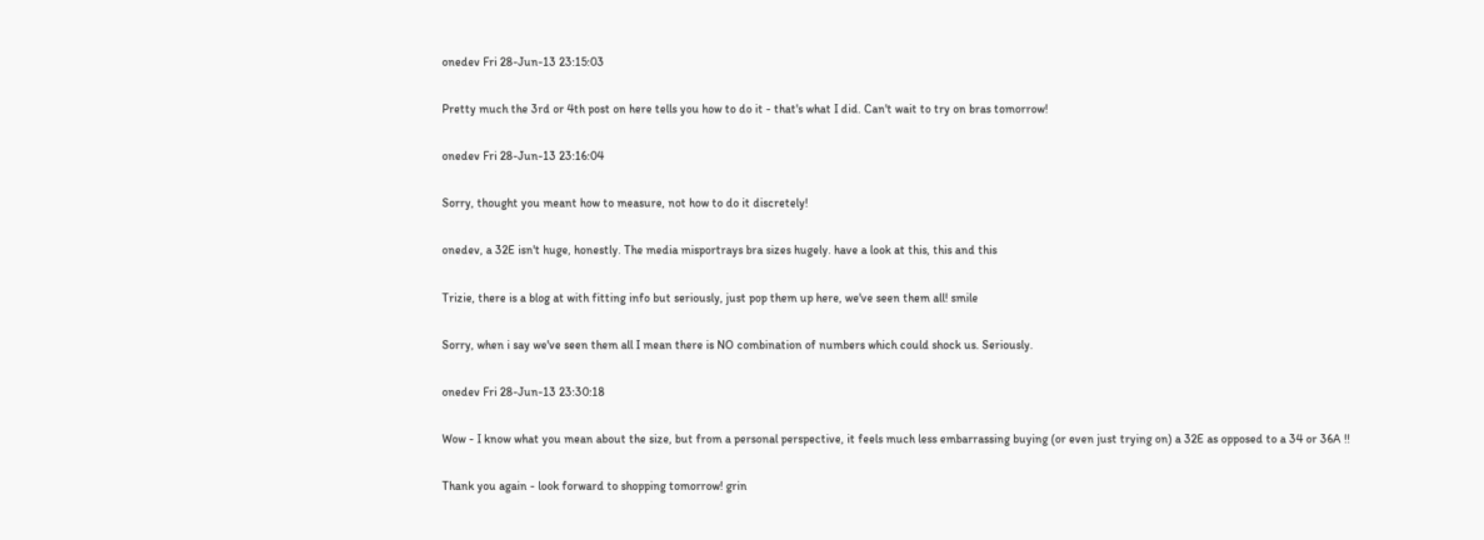onedev Fri 28-Jun-13 23:15:03

Pretty much the 3rd or 4th post on here tells you how to do it - that's what I did. Can't wait to try on bras tomorrow!

onedev Fri 28-Jun-13 23:16:04

Sorry, thought you meant how to measure, not how to do it discretely!

onedev, a 32E isn't huge, honestly. The media misportrays bra sizes hugely. have a look at this, this and this

Trizie, there is a blog at with fitting info but seriously, just pop them up here, we've seen them all! smile

Sorry, when i say we've seen them all I mean there is NO combination of numbers which could shock us. Seriously.

onedev Fri 28-Jun-13 23:30:18

Wow - I know what you mean about the size, but from a personal perspective, it feels much less embarrassing buying (or even just trying on) a 32E as opposed to a 34 or 36A !!

Thank you again - look forward to shopping tomorrow! grin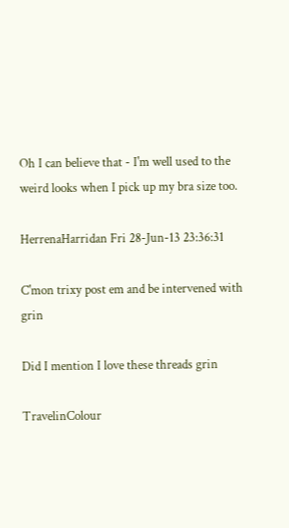Oh I can believe that - I'm well used to the weird looks when I pick up my bra size too.

HerrenaHarridan Fri 28-Jun-13 23:36:31

C'mon trixy post em and be intervened with grin

Did I mention I love these threads grin

TravelinColour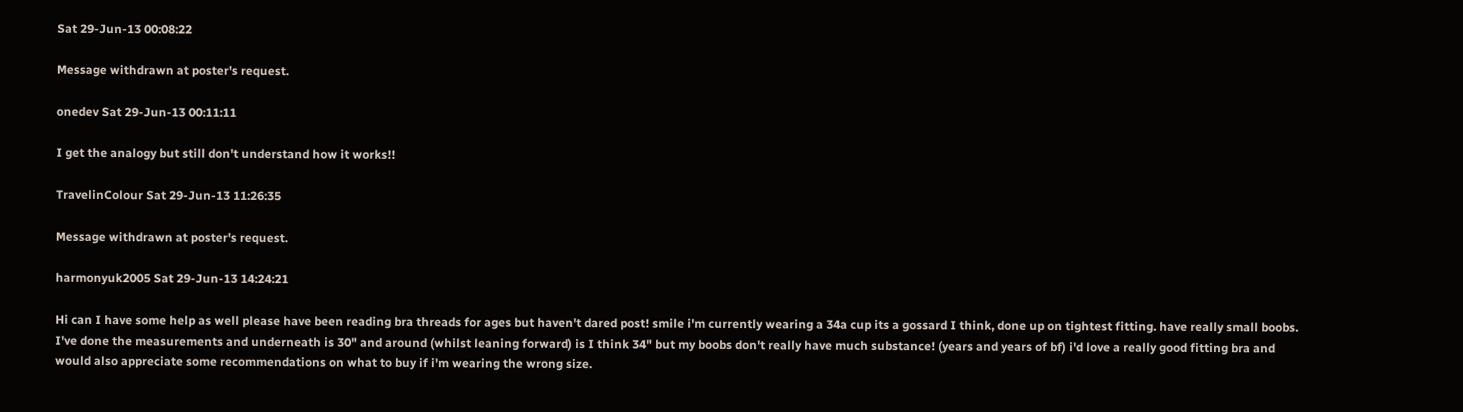Sat 29-Jun-13 00:08:22

Message withdrawn at poster's request.

onedev Sat 29-Jun-13 00:11:11

I get the analogy but still don't understand how it works!!

TravelinColour Sat 29-Jun-13 11:26:35

Message withdrawn at poster's request.

harmonyuk2005 Sat 29-Jun-13 14:24:21

Hi can I have some help as well please have been reading bra threads for ages but haven't dared post! smile i'm currently wearing a 34a cup its a gossard I think, done up on tightest fitting. have really small boobs.
I've done the measurements and underneath is 30" and around (whilst leaning forward) is I think 34" but my boobs don't really have much substance! (years and years of bf) i'd love a really good fitting bra and would also appreciate some recommendations on what to buy if i'm wearing the wrong size.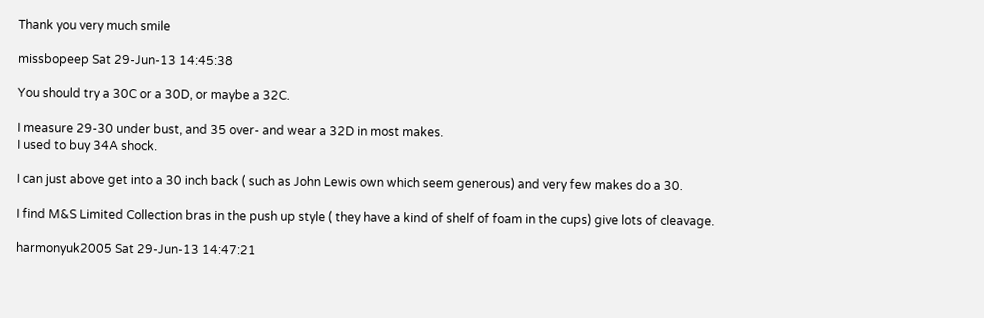Thank you very much smile

missbopeep Sat 29-Jun-13 14:45:38

You should try a 30C or a 30D, or maybe a 32C.

I measure 29-30 under bust, and 35 over- and wear a 32D in most makes.
I used to buy 34A shock.

I can just above get into a 30 inch back ( such as John Lewis own which seem generous) and very few makes do a 30.

I find M&S Limited Collection bras in the push up style ( they have a kind of shelf of foam in the cups) give lots of cleavage.

harmonyuk2005 Sat 29-Jun-13 14:47:21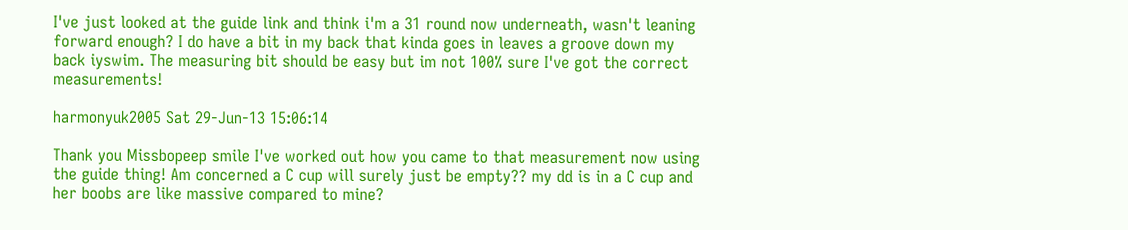I've just looked at the guide link and think i'm a 31 round now underneath, wasn't leaning forward enough? I do have a bit in my back that kinda goes in leaves a groove down my back iyswim. The measuring bit should be easy but im not 100% sure I've got the correct measurements!

harmonyuk2005 Sat 29-Jun-13 15:06:14

Thank you Missbopeep smile I've worked out how you came to that measurement now using the guide thing! Am concerned a C cup will surely just be empty?? my dd is in a C cup and her boobs are like massive compared to mine?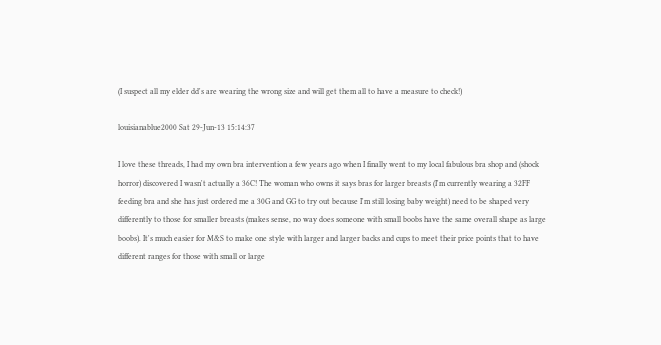(I suspect all my elder dd's are wearing the wrong size and will get them all to have a measure to check!)

louisianablue2000 Sat 29-Jun-13 15:14:37

I love these threads, I had my own bra intervention a few years ago when I finally went to my local fabulous bra shop and (shock horror) discovered I wasn't actually a 36C! The woman who owns it says bras for larger breasts (I'm currently wearing a 32FF feeding bra and she has just ordered me a 30G and GG to try out because I'm still losing baby weight) need to be shaped very differently to those for smaller breasts (makes sense, no way does someone with small boobs have the same overall shape as large boobs). It's much easier for M&S to make one style with larger and larger backs and cups to meet their price points that to have different ranges for those with small or large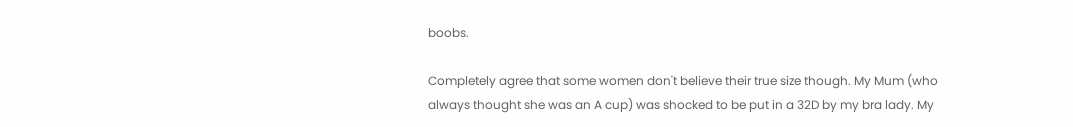boobs.

Completely agree that some women don't believe their true size though. My Mum (who always thought she was an A cup) was shocked to be put in a 32D by my bra lady. My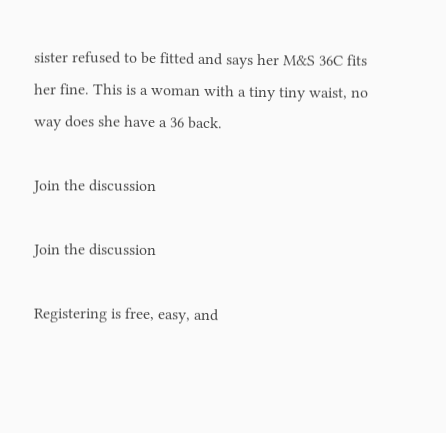sister refused to be fitted and says her M&S 36C fits her fine. This is a woman with a tiny tiny waist, no way does she have a 36 back.

Join the discussion

Join the discussion

Registering is free, easy, and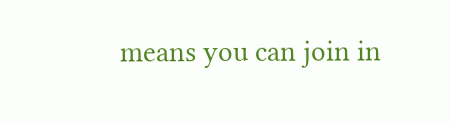means you can join in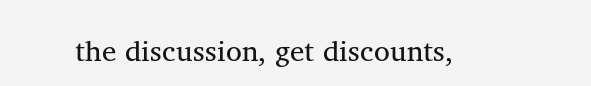the discussion, get discounts,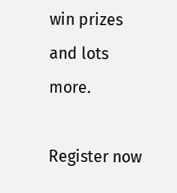win prizes and lots more.

Register now